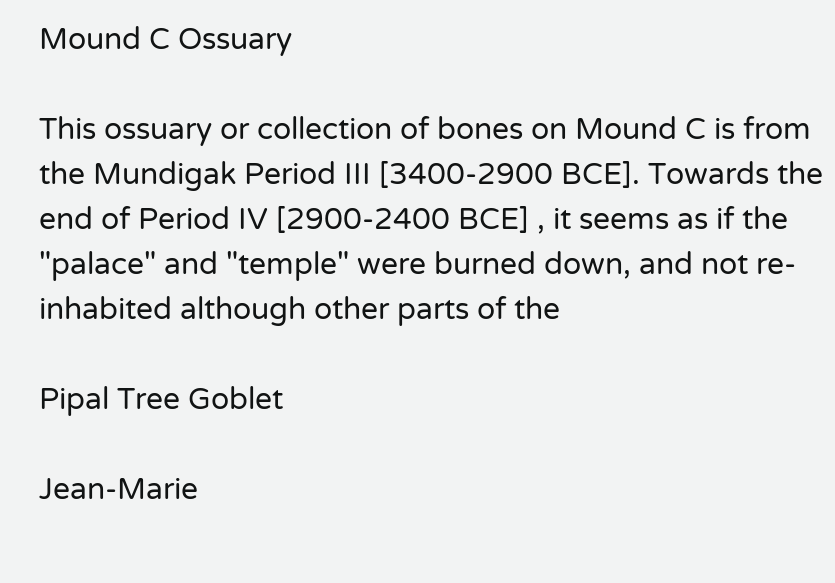Mound C Ossuary

This ossuary or collection of bones on Mound C is from the Mundigak Period III [3400-2900 BCE]. Towards the end of Period IV [2900-2400 BCE] , it seems as if the "palace" and "temple" were burned down, and not re-inhabited although other parts of the

Pipal Tree Goblet

Jean-Marie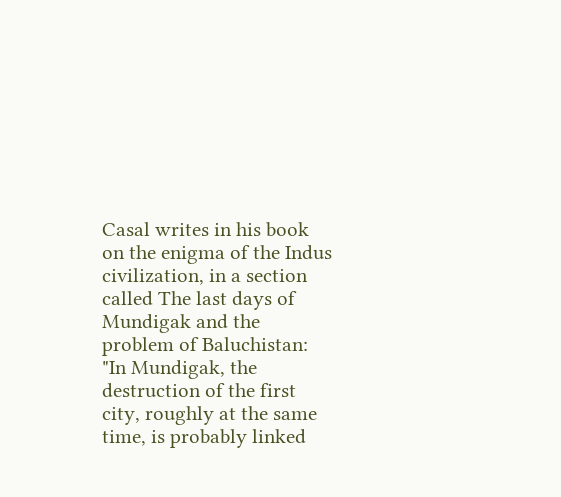Casal writes in his book on the enigma of the Indus civilization, in a section called The last days of Mundigak and the problem of Baluchistan: "In Mundigak, the destruction of the first city, roughly at the same time, is probably linked